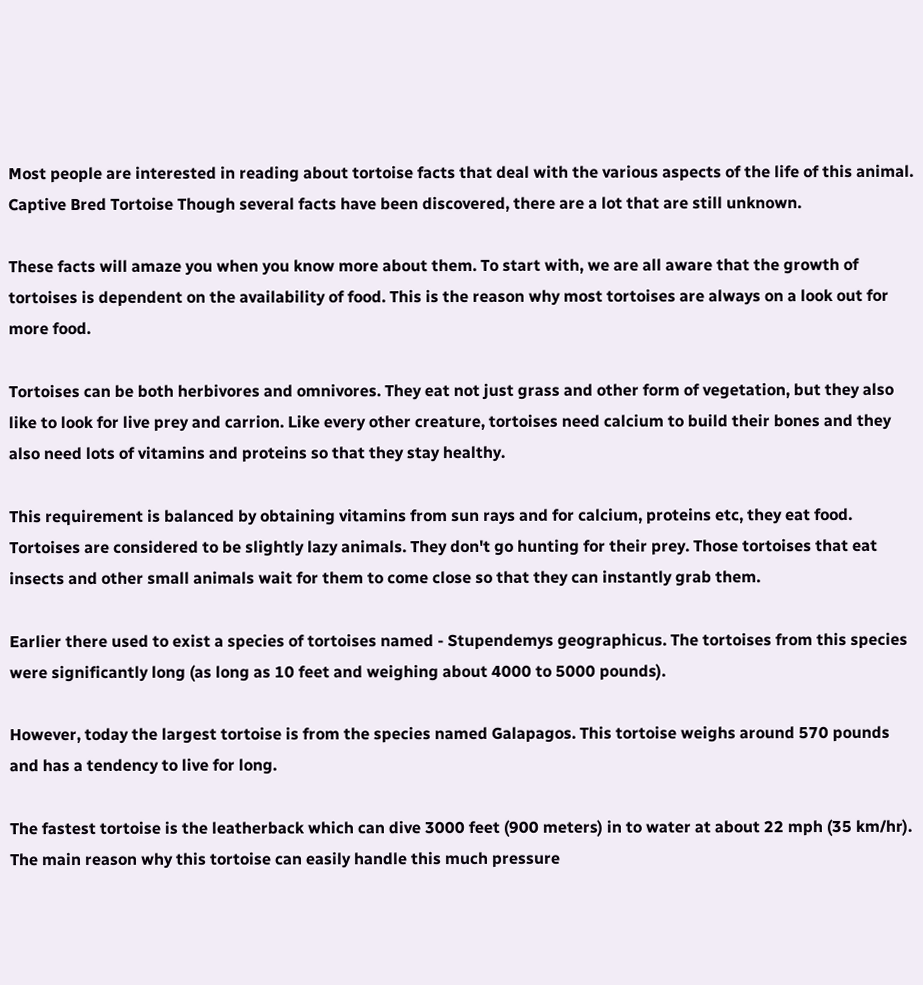Most people are interested in reading about tortoise facts that deal with the various aspects of the life of this animal. Captive Bred Tortoise Though several facts have been discovered, there are a lot that are still unknown.

These facts will amaze you when you know more about them. To start with, we are all aware that the growth of tortoises is dependent on the availability of food. This is the reason why most tortoises are always on a look out for more food.

Tortoises can be both herbivores and omnivores. They eat not just grass and other form of vegetation, but they also like to look for live prey and carrion. Like every other creature, tortoises need calcium to build their bones and they also need lots of vitamins and proteins so that they stay healthy.

This requirement is balanced by obtaining vitamins from sun rays and for calcium, proteins etc, they eat food. Tortoises are considered to be slightly lazy animals. They don't go hunting for their prey. Those tortoises that eat insects and other small animals wait for them to come close so that they can instantly grab them.

Earlier there used to exist a species of tortoises named - Stupendemys geographicus. The tortoises from this species were significantly long (as long as 10 feet and weighing about 4000 to 5000 pounds).

However, today the largest tortoise is from the species named Galapagos. This tortoise weighs around 570 pounds and has a tendency to live for long.

The fastest tortoise is the leatherback which can dive 3000 feet (900 meters) in to water at about 22 mph (35 km/hr). The main reason why this tortoise can easily handle this much pressure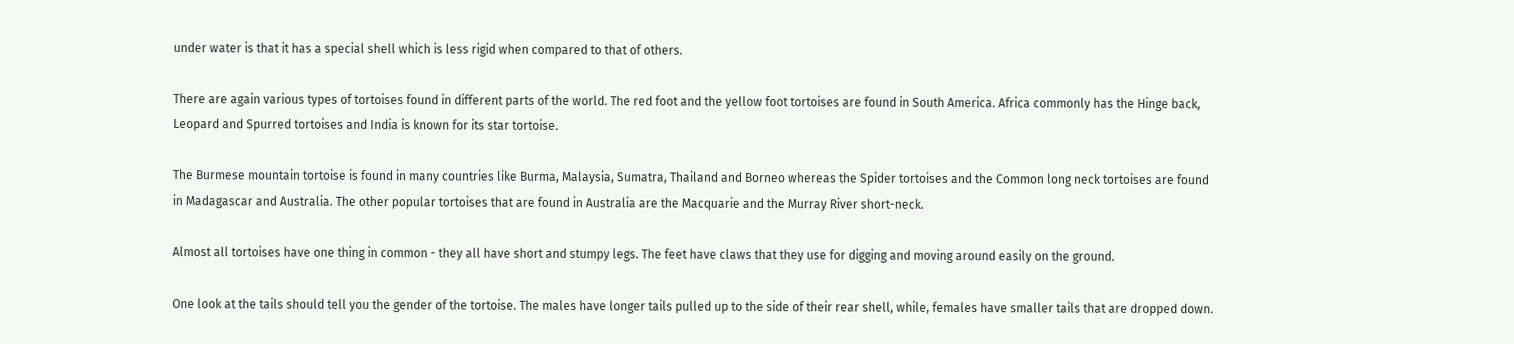under water is that it has a special shell which is less rigid when compared to that of others.

There are again various types of tortoises found in different parts of the world. The red foot and the yellow foot tortoises are found in South America. Africa commonly has the Hinge back, Leopard and Spurred tortoises and India is known for its star tortoise.

The Burmese mountain tortoise is found in many countries like Burma, Malaysia, Sumatra, Thailand and Borneo whereas the Spider tortoises and the Common long neck tortoises are found in Madagascar and Australia. The other popular tortoises that are found in Australia are the Macquarie and the Murray River short-neck.

Almost all tortoises have one thing in common - they all have short and stumpy legs. The feet have claws that they use for digging and moving around easily on the ground.

One look at the tails should tell you the gender of the tortoise. The males have longer tails pulled up to the side of their rear shell, while, females have smaller tails that are dropped down.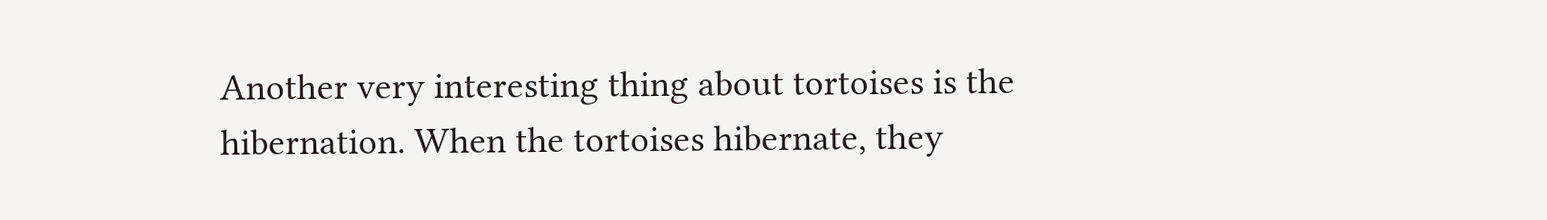Another very interesting thing about tortoises is the hibernation. When the tortoises hibernate, they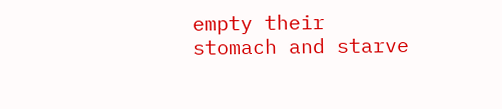empty their stomach and starve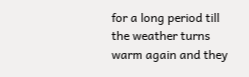for a long period till the weather turns warm again and they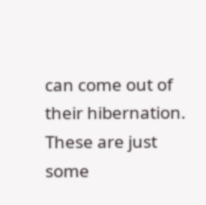can come out of their hibernation. These are just some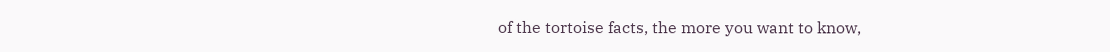of the tortoise facts, the more you want to know,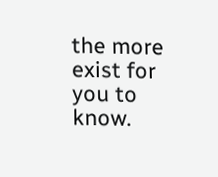the more exist for you to know.